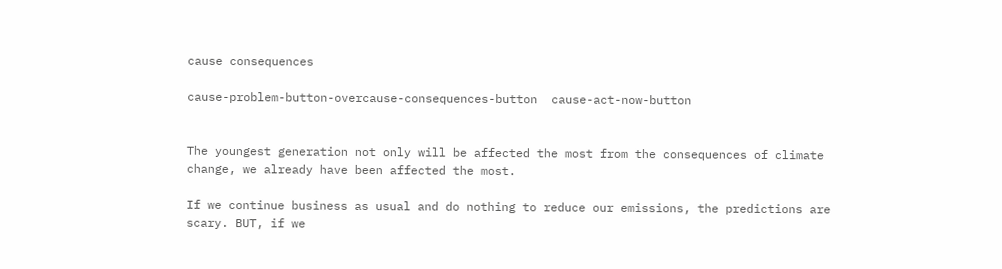cause consequences

cause-problem-button-overcause-consequences-button  cause-act-now-button


The youngest generation not only will be affected the most from the consequences of climate change, we already have been affected the most.

If we continue business as usual and do nothing to reduce our emissions, the predictions are scary. BUT, if we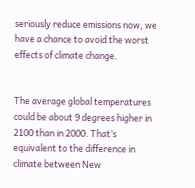seriously reduce emissions now, we have a chance to avoid the worst effects of climate change.


The average global temperatures could be about 9 degrees higher in 2100 than in 2000. That’s equivalent to the difference in climate between New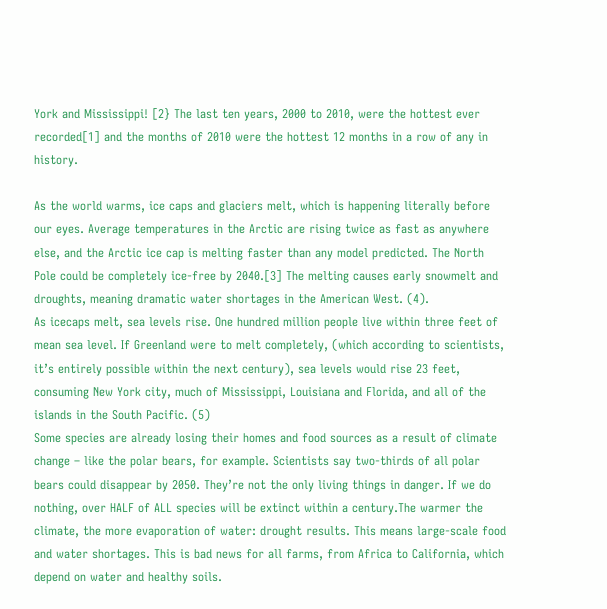York and Mississippi! [2} The last ten years, 2000 to 2010, were the hottest ever recorded[1] and the months of 2010 were the hottest 12 months in a row of any in history.

As the world warms, ice caps and glaciers melt, which is happening literally before our eyes. Average temperatures in the Arctic are rising twice as fast as anywhere else, and the Arctic ice cap is melting faster than any model predicted. The North Pole could be completely ice-free by 2040.[3] The melting causes early snowmelt and droughts, meaning dramatic water shortages in the American West. (4).
As icecaps melt, sea levels rise. One hundred million people live within three feet of mean sea level. If Greenland were to melt completely, (which according to scientists, it’s entirely possible within the next century), sea levels would rise 23 feet, consuming New York city, much of Mississippi, Louisiana and Florida, and all of the islands in the South Pacific. (5)
Some species are already losing their homes and food sources as a result of climate change – like the polar bears, for example. Scientists say two-thirds of all polar bears could disappear by 2050. They’re not the only living things in danger. If we do nothing, over HALF of ALL species will be extinct within a century.The warmer the climate, the more evaporation of water: drought results. This means large-scale food and water shortages. This is bad news for all farms, from Africa to California, which depend on water and healthy soils.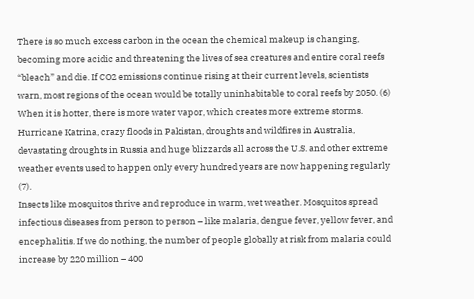There is so much excess carbon in the ocean the chemical makeup is changing, becoming more acidic and threatening the lives of sea creatures and entire coral reefs “bleach” and die. If CO2 emissions continue rising at their current levels, scientists warn, most regions of the ocean would be totally uninhabitable to coral reefs by 2050. (6)
When it is hotter, there is more water vapor, which creates more extreme storms. Hurricane Katrina, crazy floods in Pakistan, droughts and wildfires in Australia, devastating droughts in Russia and huge blizzards all across the U.S. and other extreme weather events used to happen only every hundred years are now happening regularly (7).
Insects like mosquitos thrive and reproduce in warm, wet weather. Mosquitos spread infectious diseases from person to person – like malaria, dengue fever, yellow fever, and encephalitis. If we do nothing, the number of people globally at risk from malaria could increase by 220 million – 400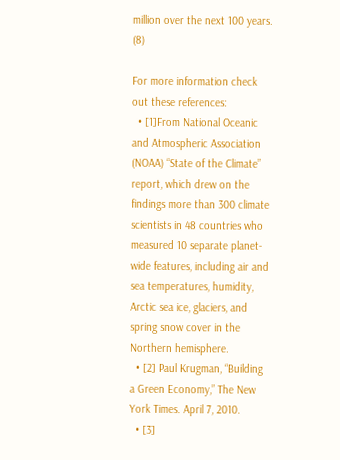million over the next 100 years. (8)

For more information check out these references:
  • [1]From National Oceanic and Atmospheric Association (NOAA) “State of the Climate” report, which drew on the findings more than 300 climate scientists in 48 countries who measured 10 separate planet-wide features, including air and sea temperatures, humidity, Arctic sea ice, glaciers, and spring snow cover in the Northern hemisphere.
  • [2] Paul Krugman, “Building a Green Economy,” The New York Times. April 7, 2010.
  • [3]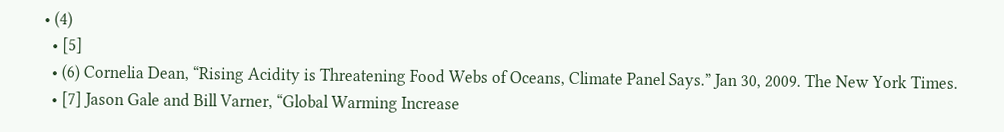• (4)
  • [5]
  • (6) Cornelia Dean, “Rising Acidity is Threatening Food Webs of Oceans, Climate Panel Says.” Jan 30, 2009. The New York Times.
  • [7] Jason Gale and Bill Varner, “Global Warming Increase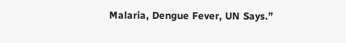Malaria, Dengue Fever, UN Says.”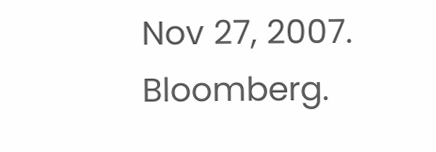Nov 27, 2007. Bloomberg.